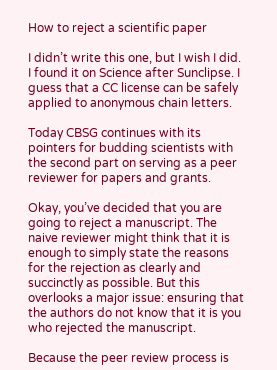How to reject a scientific paper

I didn’t write this one, but I wish I did. I found it on Science after Sunclipse. I guess that a CC license can be safely applied to anonymous chain letters.

Today CBSG continues with its pointers for budding scientists with the second part on serving as a peer reviewer for papers and grants.

Okay, you’ve decided that you are going to reject a manuscript. The naive reviewer might think that it is enough to simply state the reasons for the rejection as clearly and succinctly as possible. But this overlooks a major issue: ensuring that the authors do not know that it is you who rejected the manuscript.

Because the peer review process is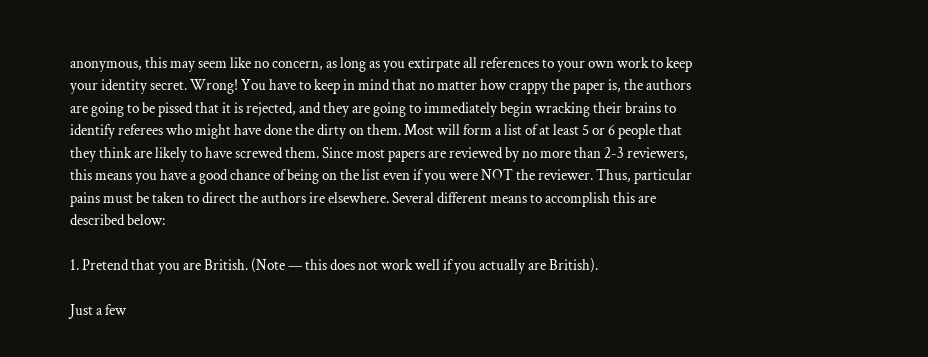anonymous, this may seem like no concern, as long as you extirpate all references to your own work to keep your identity secret. Wrong! You have to keep in mind that no matter how crappy the paper is, the authors are going to be pissed that it is rejected, and they are going to immediately begin wracking their brains to identify referees who might have done the dirty on them. Most will form a list of at least 5 or 6 people that they think are likely to have screwed them. Since most papers are reviewed by no more than 2-3 reviewers, this means you have a good chance of being on the list even if you were NOT the reviewer. Thus, particular pains must be taken to direct the authors ire elsewhere. Several different means to accomplish this are described below:

1. Pretend that you are British. (Note — this does not work well if you actually are British).

Just a few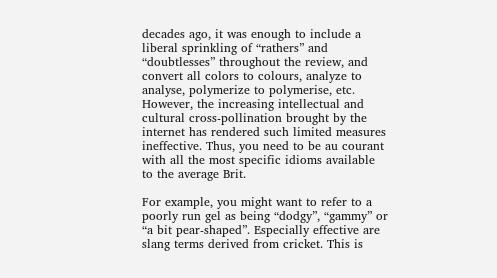decades ago, it was enough to include a liberal sprinkling of “rathers” and “doubtlesses” throughout the review, and convert all colors to colours, analyze to analyse, polymerize to polymerise, etc. However, the increasing intellectual and cultural cross-pollination brought by the internet has rendered such limited measures ineffective. Thus, you need to be au courant with all the most specific idioms available to the average Brit.

For example, you might want to refer to a poorly run gel as being “dodgy”, “gammy” or “a bit pear-shaped”. Especially effective are slang terms derived from cricket. This is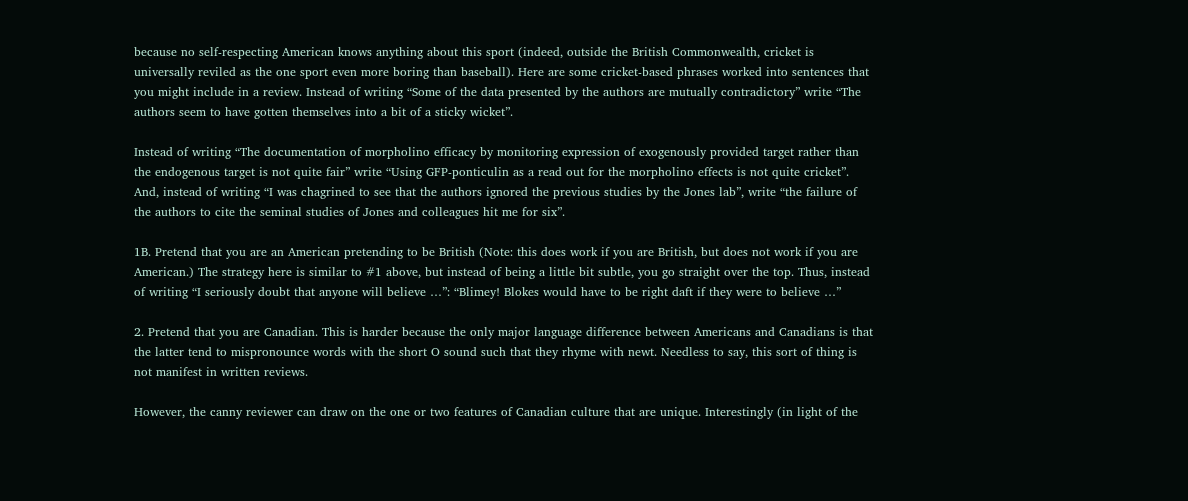because no self-respecting American knows anything about this sport (indeed, outside the British Commonwealth, cricket is universally reviled as the one sport even more boring than baseball). Here are some cricket-based phrases worked into sentences that you might include in a review. Instead of writing “Some of the data presented by the authors are mutually contradictory” write “The authors seem to have gotten themselves into a bit of a sticky wicket”.

Instead of writing “The documentation of morpholino efficacy by monitoring expression of exogenously provided target rather than the endogenous target is not quite fair” write “Using GFP-ponticulin as a read out for the morpholino effects is not quite cricket”. And, instead of writing “I was chagrined to see that the authors ignored the previous studies by the Jones lab”, write “the failure of the authors to cite the seminal studies of Jones and colleagues hit me for six”.

1B. Pretend that you are an American pretending to be British (Note: this does work if you are British, but does not work if you are American.) The strategy here is similar to #1 above, but instead of being a little bit subtle, you go straight over the top. Thus, instead of writing “I seriously doubt that anyone will believe …”: “Blimey! Blokes would have to be right daft if they were to believe …”

2. Pretend that you are Canadian. This is harder because the only major language difference between Americans and Canadians is that the latter tend to mispronounce words with the short O sound such that they rhyme with newt. Needless to say, this sort of thing is not manifest in written reviews.

However, the canny reviewer can draw on the one or two features of Canadian culture that are unique. Interestingly (in light of the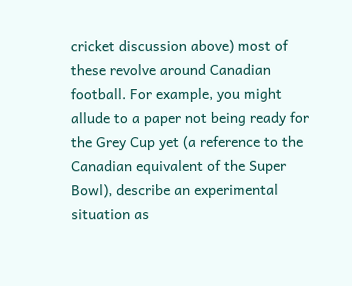cricket discussion above) most of these revolve around Canadian football. For example, you might allude to a paper not being ready for the Grey Cup yet (a reference to the Canadian equivalent of the Super Bowl), describe an experimental situation as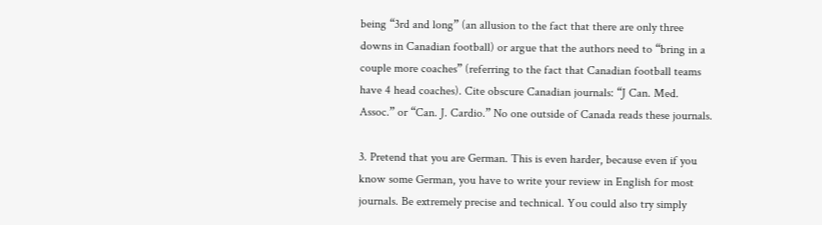being “3rd and long” (an allusion to the fact that there are only three downs in Canadian football) or argue that the authors need to “bring in a couple more coaches” (referring to the fact that Canadian football teams have 4 head coaches). Cite obscure Canadian journals: “J Can. Med. Assoc.” or “Can. J. Cardio.” No one outside of Canada reads these journals.

3. Pretend that you are German. This is even harder, because even if you know some German, you have to write your review in English for most journals. Be extremely precise and technical. You could also try simply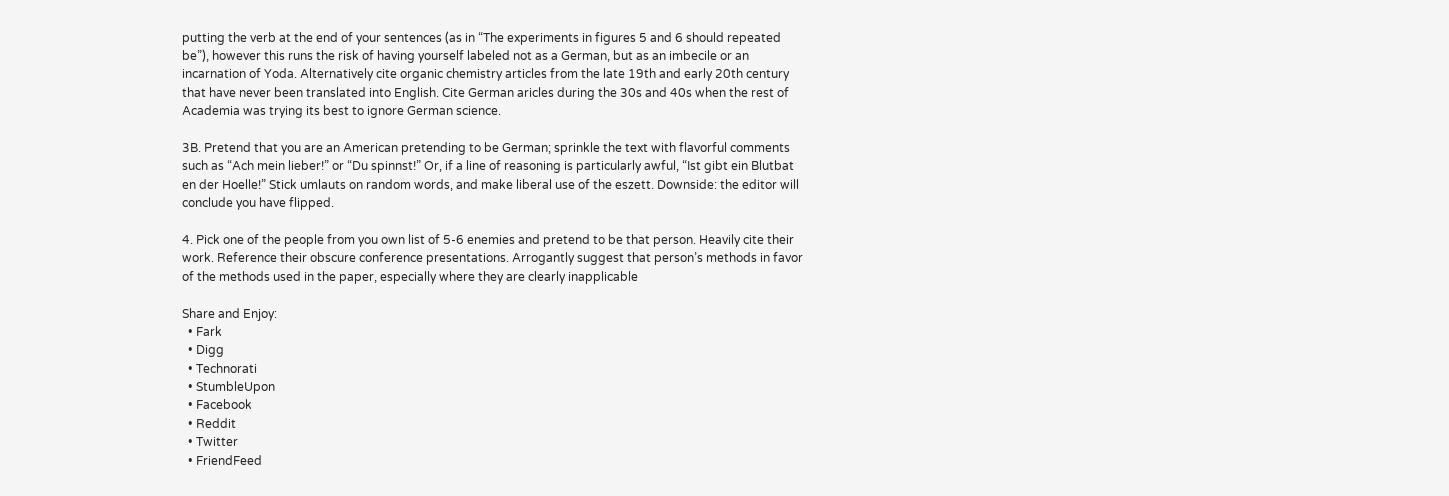putting the verb at the end of your sentences (as in “The experiments in figures 5 and 6 should repeated be”), however this runs the risk of having yourself labeled not as a German, but as an imbecile or an incarnation of Yoda. Alternatively cite organic chemistry articles from the late 19th and early 20th century that have never been translated into English. Cite German aricles during the 30s and 40s when the rest of Academia was trying its best to ignore German science.

3B. Pretend that you are an American pretending to be German; sprinkle the text with flavorful comments such as “Ach mein lieber!” or “Du spinnst!” Or, if a line of reasoning is particularly awful, “Ist gibt ein Blutbat en der Hoelle!” Stick umlauts on random words, and make liberal use of the eszett. Downside: the editor will conclude you have flipped.

4. Pick one of the people from you own list of 5-6 enemies and pretend to be that person. Heavily cite their work. Reference their obscure conference presentations. Arrogantly suggest that person’s methods in favor of the methods used in the paper, especially where they are clearly inapplicable

Share and Enjoy:
  • Fark
  • Digg
  • Technorati
  • StumbleUpon
  • Facebook
  • Reddit
  • Twitter
  • FriendFeed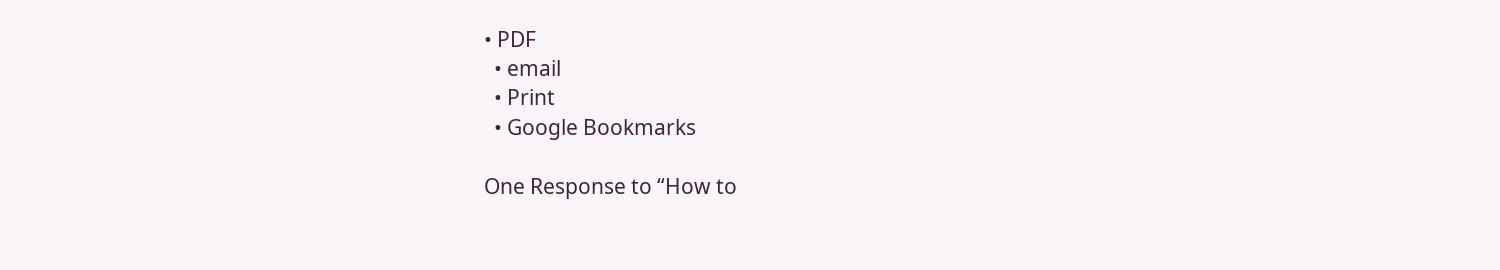• PDF
  • email
  • Print
  • Google Bookmarks

One Response to “How to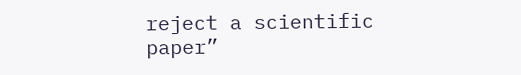reject a scientific paper”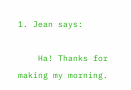1. Jean says:

    Ha! Thanks for making my morning.